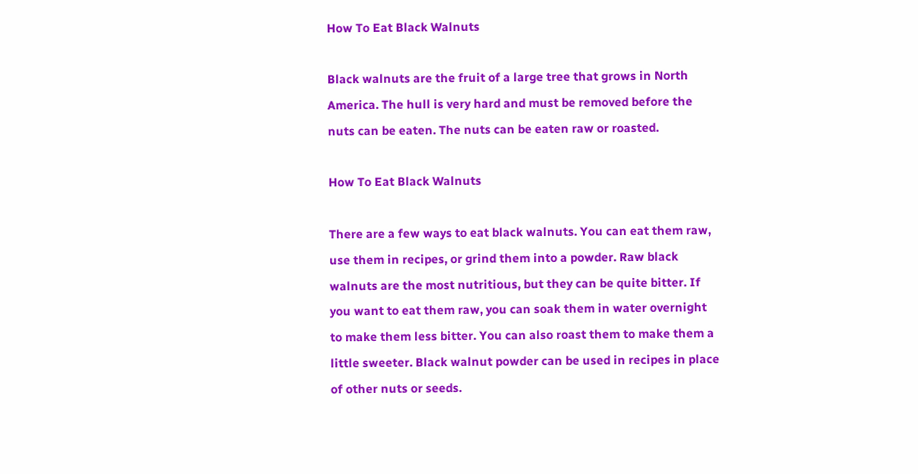How To Eat Black Walnuts

Black walnuts are the fruit of a large tree that grows in North America. The hull is very hard and must be removed before the nuts can be eaten. The nuts can be eaten raw or roasted.

How To Eat Black Walnuts

There are a few ways to eat black walnuts. You can eat them raw, use them in recipes, or grind them into a powder. Raw black walnuts are the most nutritious, but they can be quite bitter. If you want to eat them raw, you can soak them in water overnight to make them less bitter. You can also roast them to make them a little sweeter. Black walnut powder can be used in recipes in place of other nuts or seeds.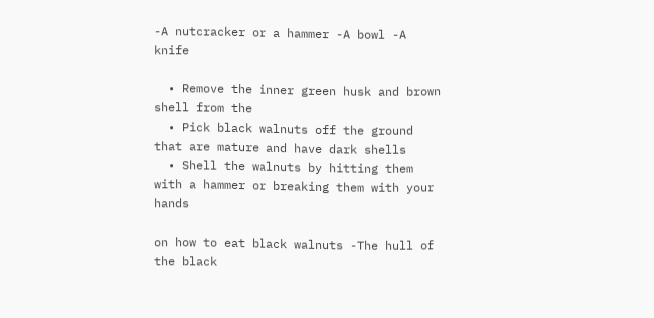-A nutcracker or a hammer -A bowl -A knife

  • Remove the inner green husk and brown shell from the
  • Pick black walnuts off the ground that are mature and have dark shells
  • Shell the walnuts by hitting them with a hammer or breaking them with your hands

on how to eat black walnuts -The hull of the black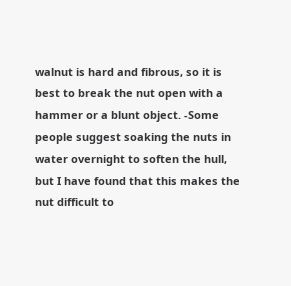walnut is hard and fibrous, so it is best to break the nut open with a hammer or a blunt object. -Some people suggest soaking the nuts in water overnight to soften the hull, but I have found that this makes the nut difficult to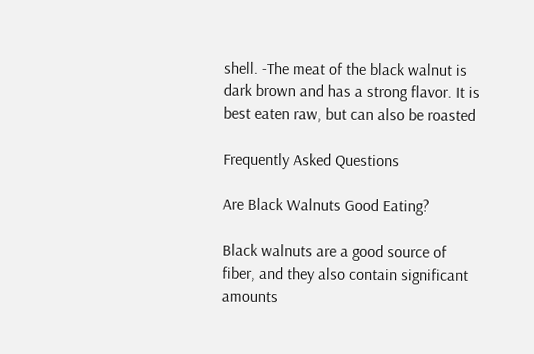shell. -The meat of the black walnut is dark brown and has a strong flavor. It is best eaten raw, but can also be roasted

Frequently Asked Questions

Are Black Walnuts Good Eating?

Black walnuts are a good source of fiber, and they also contain significant amounts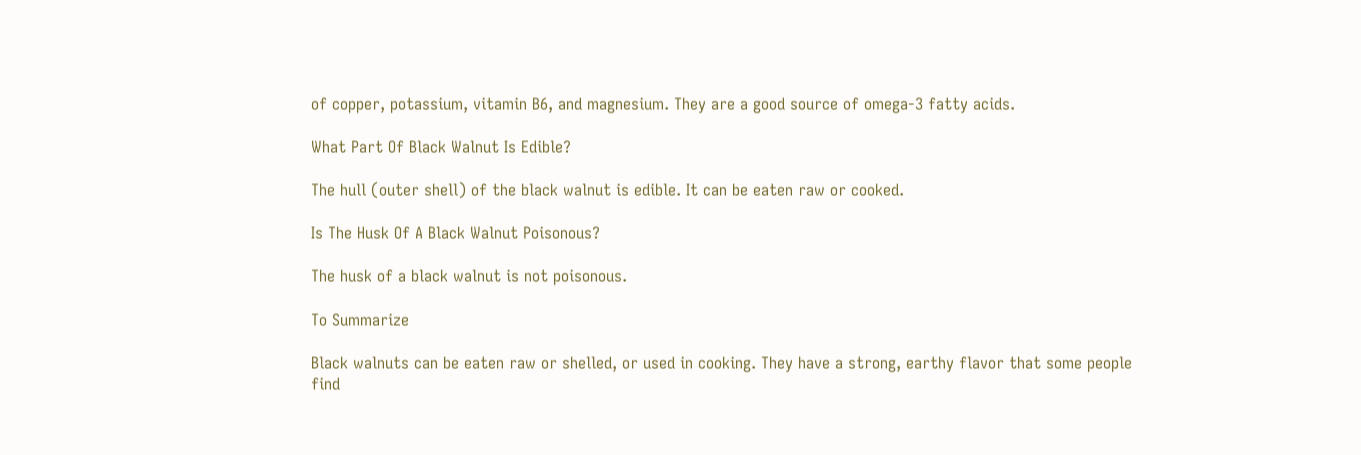of copper, potassium, vitamin B6, and magnesium. They are a good source of omega-3 fatty acids.

What Part Of Black Walnut Is Edible?

The hull (outer shell) of the black walnut is edible. It can be eaten raw or cooked.

Is The Husk Of A Black Walnut Poisonous?

The husk of a black walnut is not poisonous.

To Summarize

Black walnuts can be eaten raw or shelled, or used in cooking. They have a strong, earthy flavor that some people find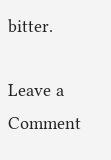bitter.

Leave a Comment